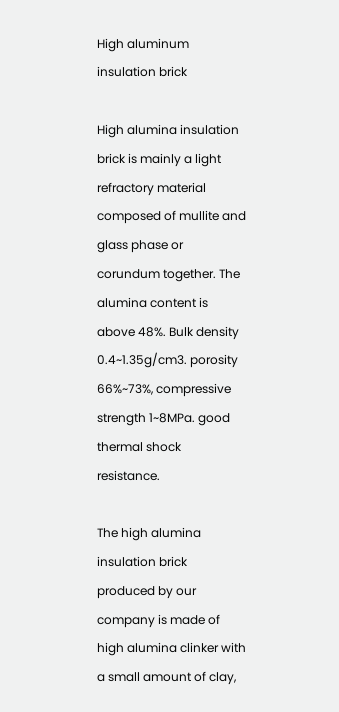High aluminum insulation brick

High alumina insulation brick is mainly a light refractory material composed of mullite and glass phase or corundum together. The alumina content is above 48%. Bulk density 0.4~1.35g/cm3. porosity 66%~73%, compressive strength 1~8MPa. good thermal shock resistance.

The high alumina insulation brick produced by our company is made of high alumina clinker with a small amount of clay,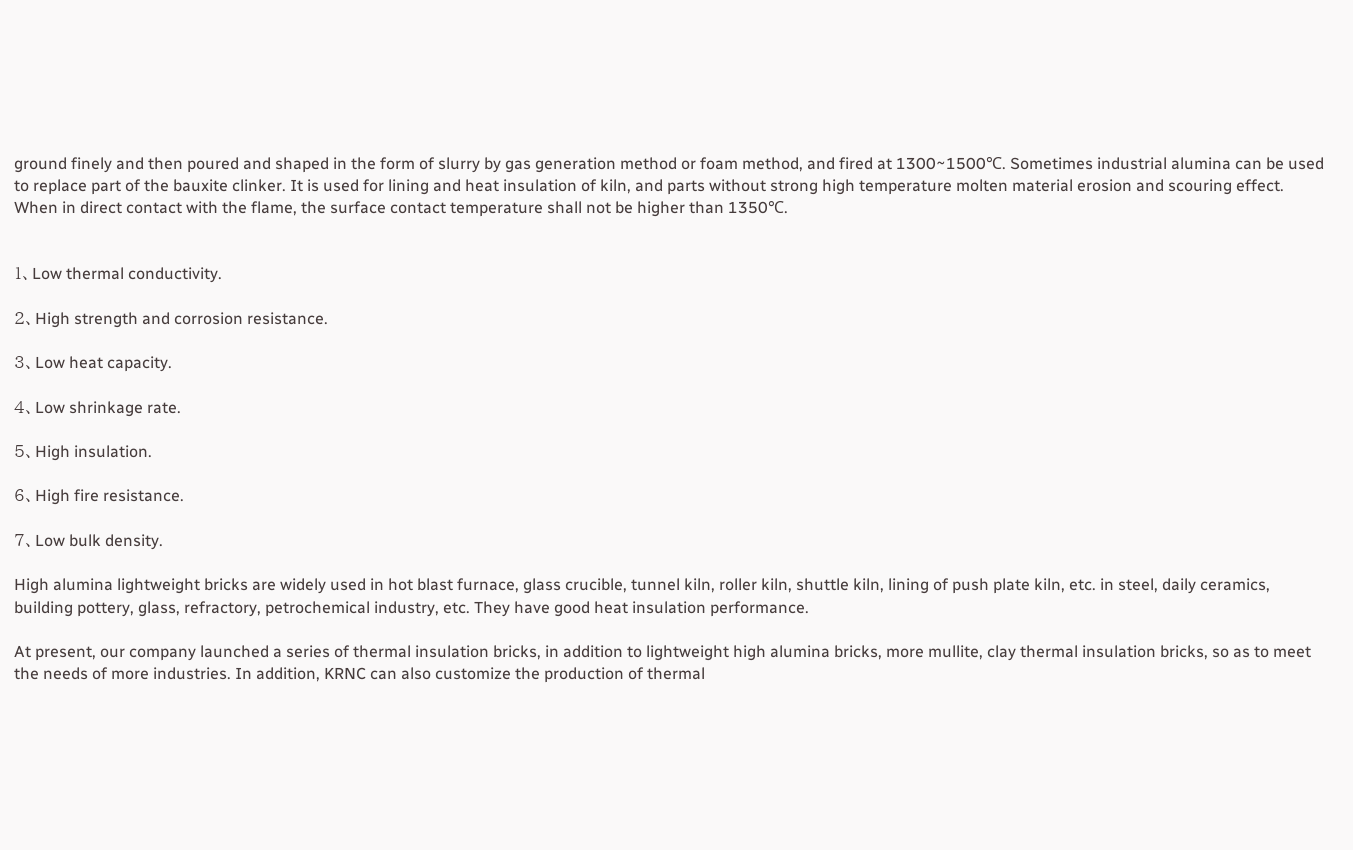ground finely and then poured and shaped in the form of slurry by gas generation method or foam method, and fired at 1300~1500℃. Sometimes industrial alumina can be used to replace part of the bauxite clinker. It is used for lining and heat insulation of kiln, and parts without strong high temperature molten material erosion and scouring effect. When in direct contact with the flame, the surface contact temperature shall not be higher than 1350℃.


1、Low thermal conductivity.

2、High strength and corrosion resistance.

3、Low heat capacity.

4、Low shrinkage rate.

5、High insulation.

6、High fire resistance.

7、Low bulk density.

High alumina lightweight bricks are widely used in hot blast furnace, glass crucible, tunnel kiln, roller kiln, shuttle kiln, lining of push plate kiln, etc. in steel, daily ceramics, building pottery, glass, refractory, petrochemical industry, etc. They have good heat insulation performance.

At present, our company launched a series of thermal insulation bricks, in addition to lightweight high alumina bricks, more mullite, clay thermal insulation bricks, so as to meet the needs of more industries. In addition, KRNC can also customize the production of thermal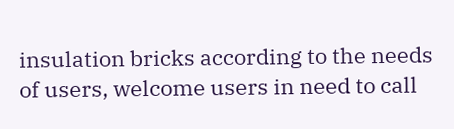insulation bricks according to the needs of users, welcome users in need to call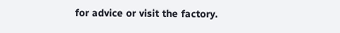for advice or visit the factory.